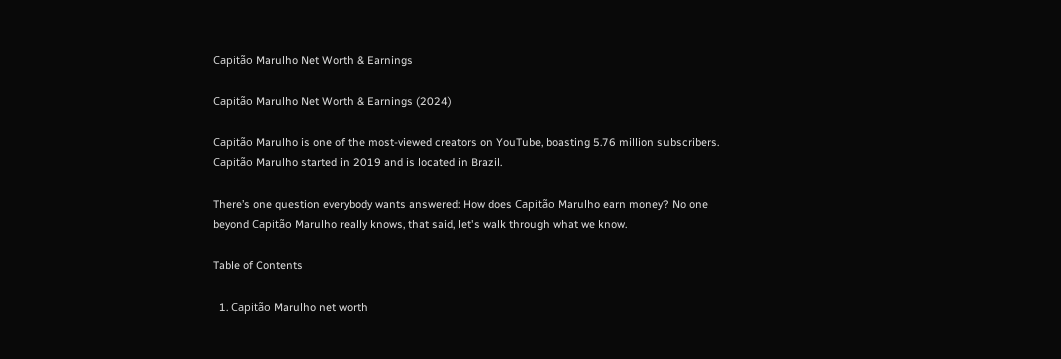Capitão Marulho Net Worth & Earnings

Capitão Marulho Net Worth & Earnings (2024)

Capitão Marulho is one of the most-viewed creators on YouTube, boasting 5.76 million subscribers. Capitão Marulho started in 2019 and is located in Brazil.

There’s one question everybody wants answered: How does Capitão Marulho earn money? No one beyond Capitão Marulho really knows, that said, let's walk through what we know.

Table of Contents

  1. Capitão Marulho net worth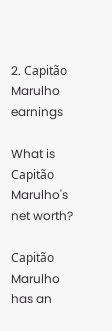2. Capitão Marulho earnings

What is Capitão Marulho's net worth?

Capitão Marulho has an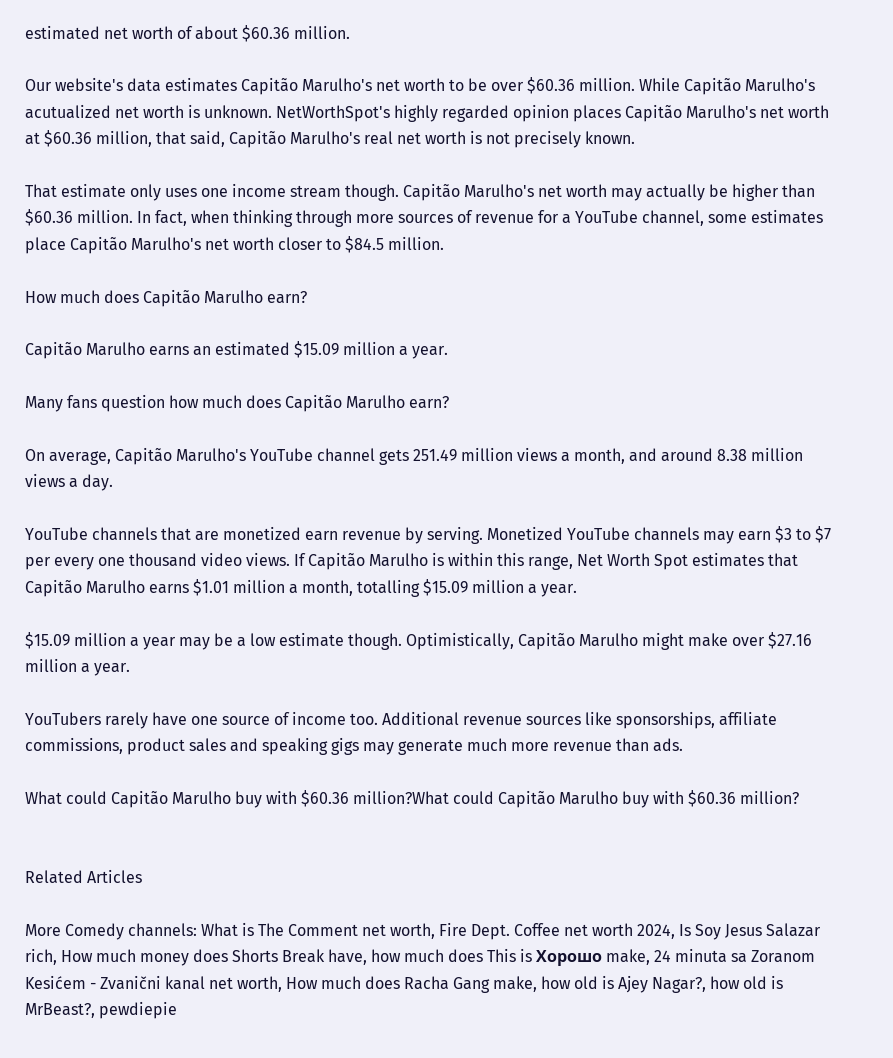estimated net worth of about $60.36 million.

Our website's data estimates Capitão Marulho's net worth to be over $60.36 million. While Capitão Marulho's acutualized net worth is unknown. NetWorthSpot's highly regarded opinion places Capitão Marulho's net worth at $60.36 million, that said, Capitão Marulho's real net worth is not precisely known.

That estimate only uses one income stream though. Capitão Marulho's net worth may actually be higher than $60.36 million. In fact, when thinking through more sources of revenue for a YouTube channel, some estimates place Capitão Marulho's net worth closer to $84.5 million.

How much does Capitão Marulho earn?

Capitão Marulho earns an estimated $15.09 million a year.

Many fans question how much does Capitão Marulho earn?

On average, Capitão Marulho's YouTube channel gets 251.49 million views a month, and around 8.38 million views a day.

YouTube channels that are monetized earn revenue by serving. Monetized YouTube channels may earn $3 to $7 per every one thousand video views. If Capitão Marulho is within this range, Net Worth Spot estimates that Capitão Marulho earns $1.01 million a month, totalling $15.09 million a year.

$15.09 million a year may be a low estimate though. Optimistically, Capitão Marulho might make over $27.16 million a year.

YouTubers rarely have one source of income too. Additional revenue sources like sponsorships, affiliate commissions, product sales and speaking gigs may generate much more revenue than ads.

What could Capitão Marulho buy with $60.36 million?What could Capitão Marulho buy with $60.36 million?


Related Articles

More Comedy channels: What is The Comment net worth, Fire Dept. Coffee net worth 2024, Is Soy Jesus Salazar rich, How much money does Shorts Break have, how much does This is Хорошо make, 24 minuta sa Zoranom Kesićem - Zvanični kanal net worth, How much does Racha Gang make, how old is Ajey Nagar?, how old is MrBeast?, pewdiepie